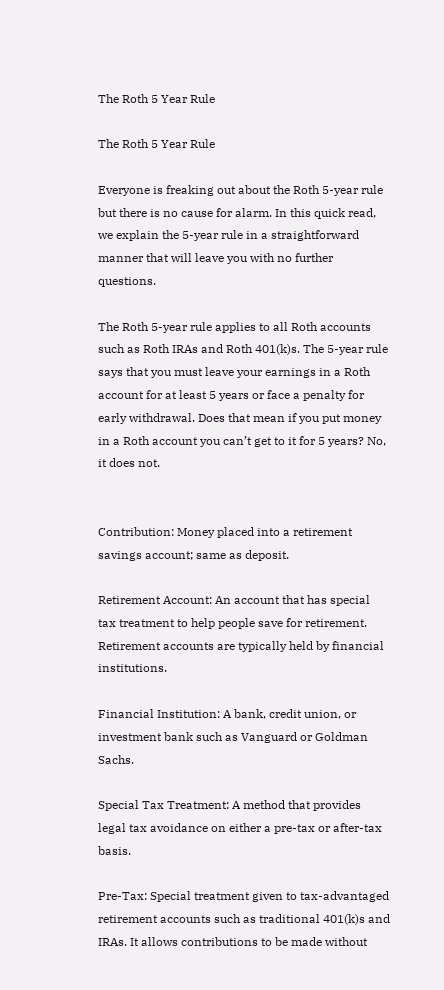The Roth 5 Year Rule

The Roth 5 Year Rule

Everyone is freaking out about the Roth 5-year rule but there is no cause for alarm. In this quick read, we explain the 5-year rule in a straightforward manner that will leave you with no further questions.

The Roth 5-year rule applies to all Roth accounts such as Roth IRAs and Roth 401(k)s. The 5-year rule says that you must leave your earnings in a Roth account for at least 5 years or face a penalty for early withdrawal. Does that mean if you put money in a Roth account you can’t get to it for 5 years? No, it does not.


Contribution: Money placed into a retirement savings account; same as deposit.

Retirement Account: An account that has special tax treatment to help people save for retirement. Retirement accounts are typically held by financial institutions.

Financial Institution: A bank, credit union, or investment bank such as Vanguard or Goldman Sachs.

Special Tax Treatment: A method that provides legal tax avoidance on either a pre-tax or after-tax basis.

Pre-Tax: Special treatment given to tax-advantaged retirement accounts such as traditional 401(k)s and IRAs. It allows contributions to be made without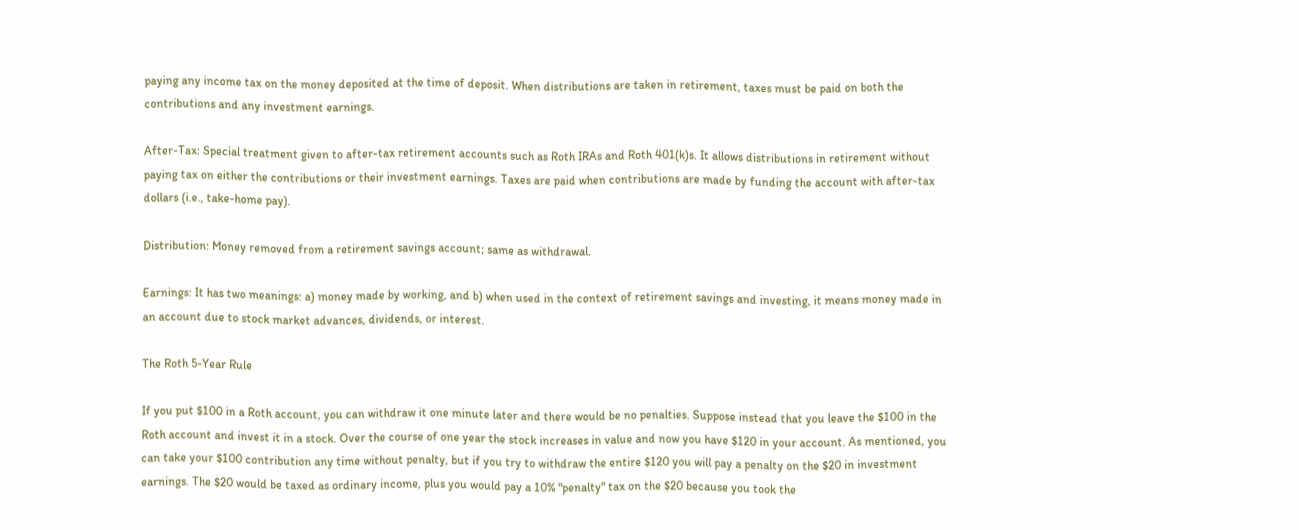paying any income tax on the money deposited at the time of deposit. When distributions are taken in retirement, taxes must be paid on both the contributions and any investment earnings.

After-Tax: Special treatment given to after-tax retirement accounts such as Roth IRAs and Roth 401(k)s. It allows distributions in retirement without paying tax on either the contributions or their investment earnings. Taxes are paid when contributions are made by funding the account with after-tax dollars (i.e., take-home pay).

Distribution: Money removed from a retirement savings account; same as withdrawal.

Earnings: It has two meanings: a) money made by working, and b) when used in the context of retirement savings and investing, it means money made in an account due to stock market advances, dividends, or interest.

The Roth 5-Year Rule

If you put $100 in a Roth account, you can withdraw it one minute later and there would be no penalties. Suppose instead that you leave the $100 in the Roth account and invest it in a stock. Over the course of one year the stock increases in value and now you have $120 in your account. As mentioned, you can take your $100 contribution any time without penalty, but if you try to withdraw the entire $120 you will pay a penalty on the $20 in investment earnings. The $20 would be taxed as ordinary income, plus you would pay a 10% "penalty" tax on the $20 because you took the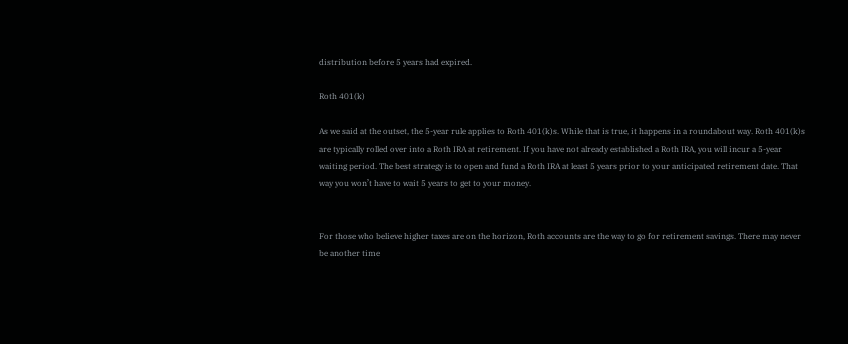distribution before 5 years had expired.

Roth 401(k)

As we said at the outset, the 5-year rule applies to Roth 401(k)s. While that is true, it happens in a roundabout way. Roth 401(k)s are typically rolled over into a Roth IRA at retirement. If you have not already established a Roth IRA, you will incur a 5-year waiting period. The best strategy is to open and fund a Roth IRA at least 5 years prior to your anticipated retirement date. That way you won’t have to wait 5 years to get to your money.


For those who believe higher taxes are on the horizon, Roth accounts are the way to go for retirement savings. There may never be another time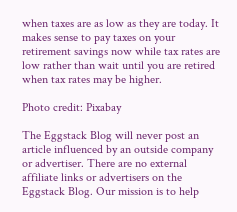when taxes are as low as they are today. It makes sense to pay taxes on your retirement savings now while tax rates are low rather than wait until you are retired when tax rates may be higher.

Photo credit: Pixabay

The Eggstack Blog will never post an article influenced by an outside company or advertiser. There are no external affiliate links or advertisers on the Eggstack Blog. Our mission is to help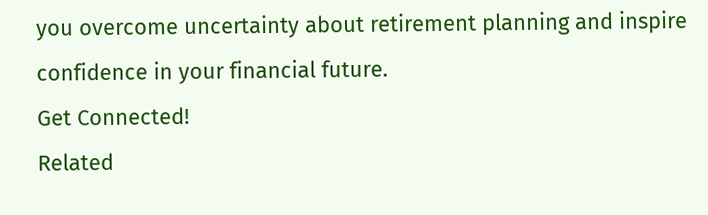you overcome uncertainty about retirement planning and inspire confidence in your financial future.
Get Connected!
Related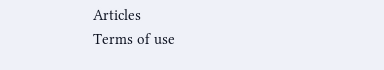Articles
Terms of use